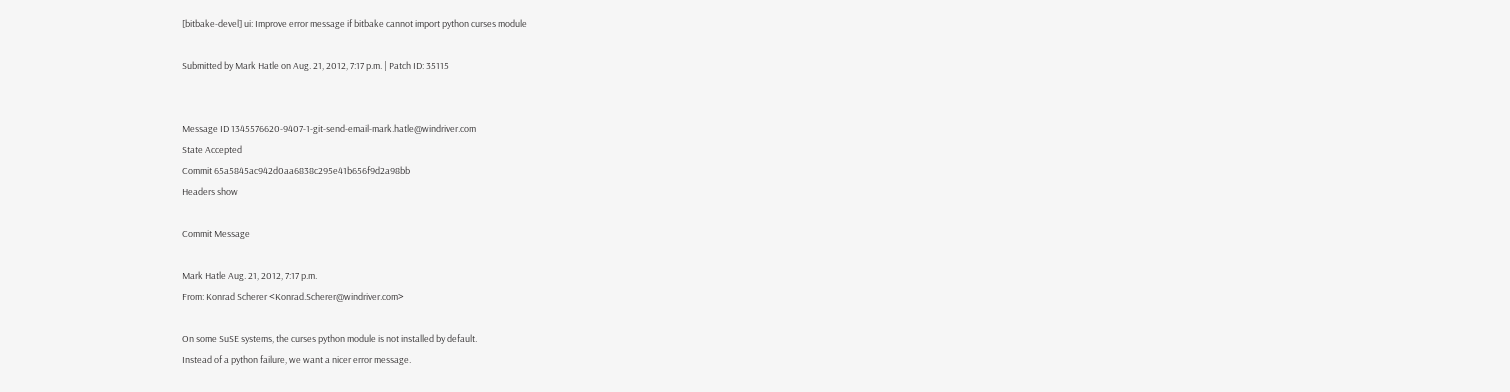[bitbake-devel] ui: Improve error message if bitbake cannot import python curses module

Submitted by Mark Hatle on Aug. 21, 2012, 7:17 p.m. | Patch ID: 35115


Message ID 1345576620-9407-1-git-send-email-mark.hatle@windriver.com
State Accepted
Commit 65a5845ac942d0aa6838c295e41b656f9d2a98bb
Headers show

Commit Message

Mark Hatle Aug. 21, 2012, 7:17 p.m.
From: Konrad Scherer <Konrad.Scherer@windriver.com>

On some SuSE systems, the curses python module is not installed by default.
Instead of a python failure, we want a nicer error message.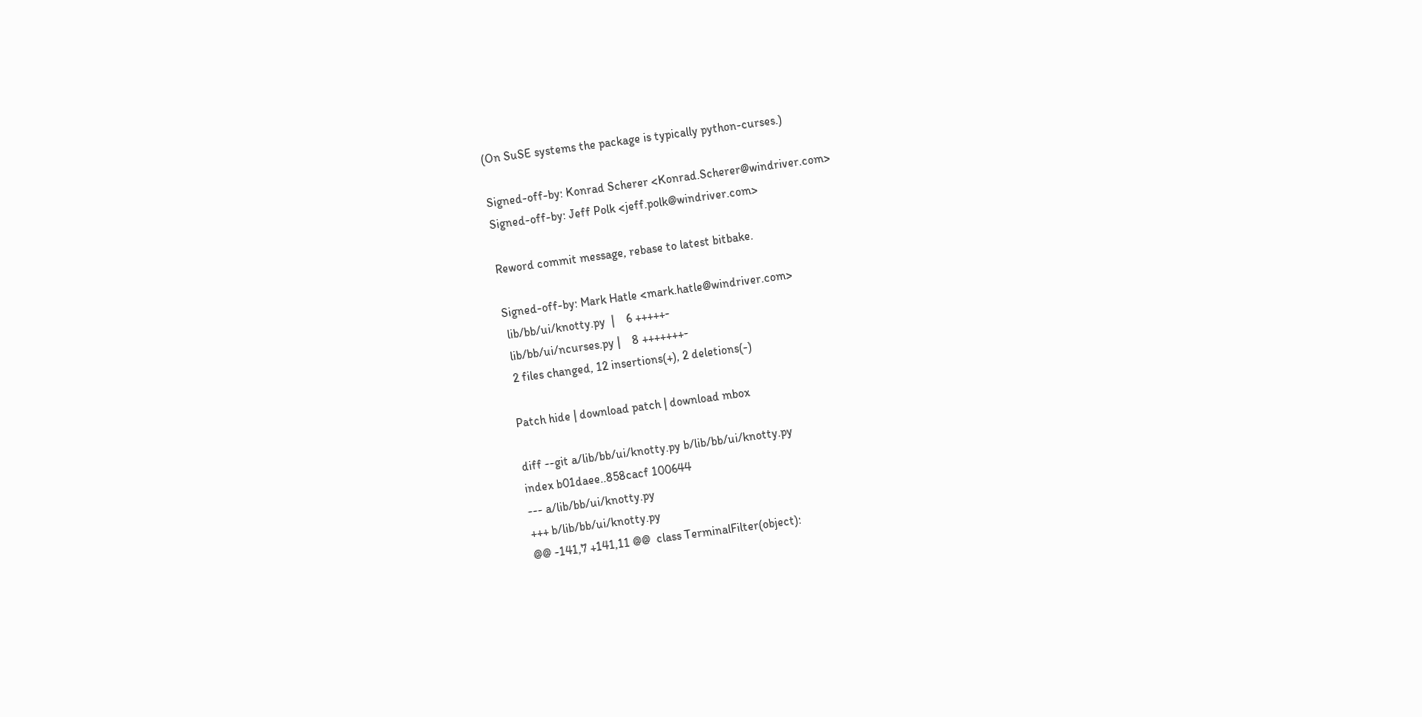(On SuSE systems the package is typically python-curses.)

Signed-off-by: Konrad Scherer <Konrad.Scherer@windriver.com>
Signed-off-by: Jeff Polk <jeff.polk@windriver.com>

Reword commit message, rebase to latest bitbake.

Signed-off-by: Mark Hatle <mark.hatle@windriver.com>
 lib/bb/ui/knotty.py  |    6 +++++-
 lib/bb/ui/ncurses.py |    8 +++++++-
 2 files changed, 12 insertions(+), 2 deletions(-)

Patch hide | download patch | download mbox

diff --git a/lib/bb/ui/knotty.py b/lib/bb/ui/knotty.py
index b01daee..858cacf 100644
--- a/lib/bb/ui/knotty.py
+++ b/lib/bb/ui/knotty.py
@@ -141,7 +141,11 @@  class TerminalFilter(object):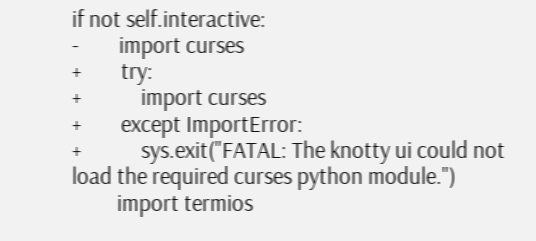if not self.interactive:
-        import curses
+        try:
+            import curses
+        except ImportError:
+            sys.exit("FATAL: The knotty ui could not load the required curses python module.")
         import termios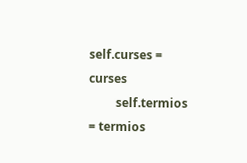self.curses = curses
         self.termios = termios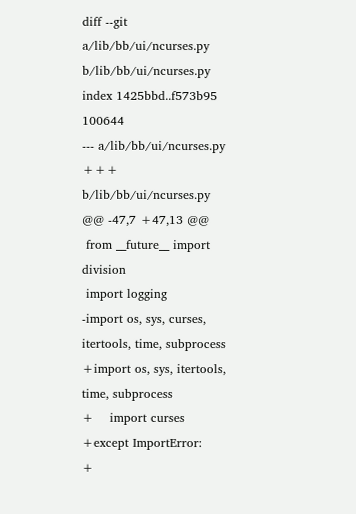diff --git a/lib/bb/ui/ncurses.py b/lib/bb/ui/ncurses.py
index 1425bbd..f573b95 100644
--- a/lib/bb/ui/ncurses.py
+++ b/lib/bb/ui/ncurses.py
@@ -47,7 +47,13 @@
 from __future__ import division
 import logging
-import os, sys, curses, itertools, time, subprocess
+import os, sys, itertools, time, subprocess
+    import curses
+except ImportError:
+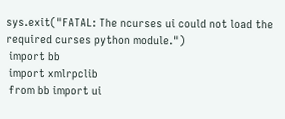sys.exit("FATAL: The ncurses ui could not load the required curses python module.")
 import bb
 import xmlrpclib
 from bb import ui